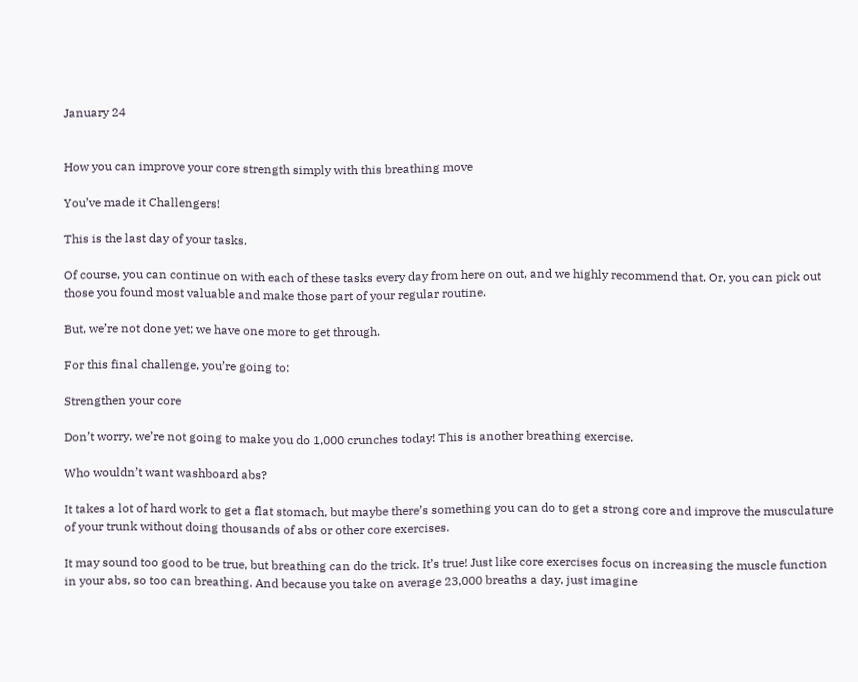January 24


How you can improve your core strength simply with this breathing move

You’ve made it Challengers!

This is the last day of your tasks.

Of course, you can continue on with each of these tasks every day from here on out, and we highly recommend that. Or, you can pick out those you found most valuable and make those part of your regular routine.

But, we’re not done yet; we have one more to get through.

For this final challenge, you’re going to:

Strengthen your core

Don’t worry, we’re not going to make you do 1,000 crunches today! This is another breathing exercise.

Who wouldn’t want washboard abs?

It takes a lot of hard work to get a flat stomach, but maybe there’s something you can do to get a strong core and improve the musculature of your trunk without doing thousands of abs or other core exercises.

It may sound too good to be true, but breathing can do the trick. It’s true! Just like core exercises focus on increasing the muscle function in your abs, so too can breathing. And because you take on average 23,000 breaths a day, just imagine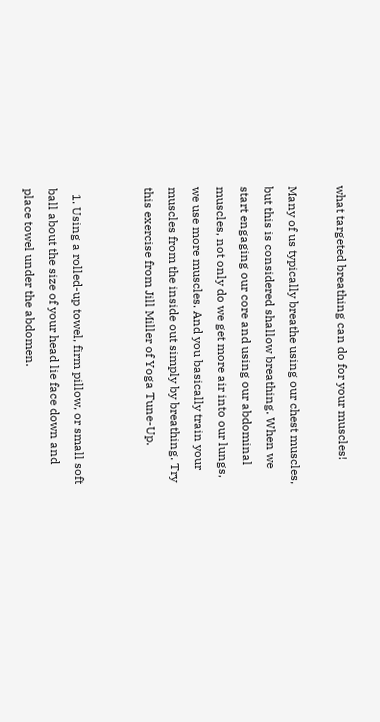what targeted breathing can do for your muscles!

Many of us typically breathe using our chest muscles, but this is considered shallow breathing. When we start engaging our core and using our abdominal muscles, not only do we get more air into our lungs, we use more muscles. And you basically train your muscles from the inside out simply by breathing. Try this exercise from Jill Miller of Yoga Tune-Up.


  1. Using a rolled-up towel, firm pillow, or small soft ball about the size of your head lie face down and place towel under the abdomen.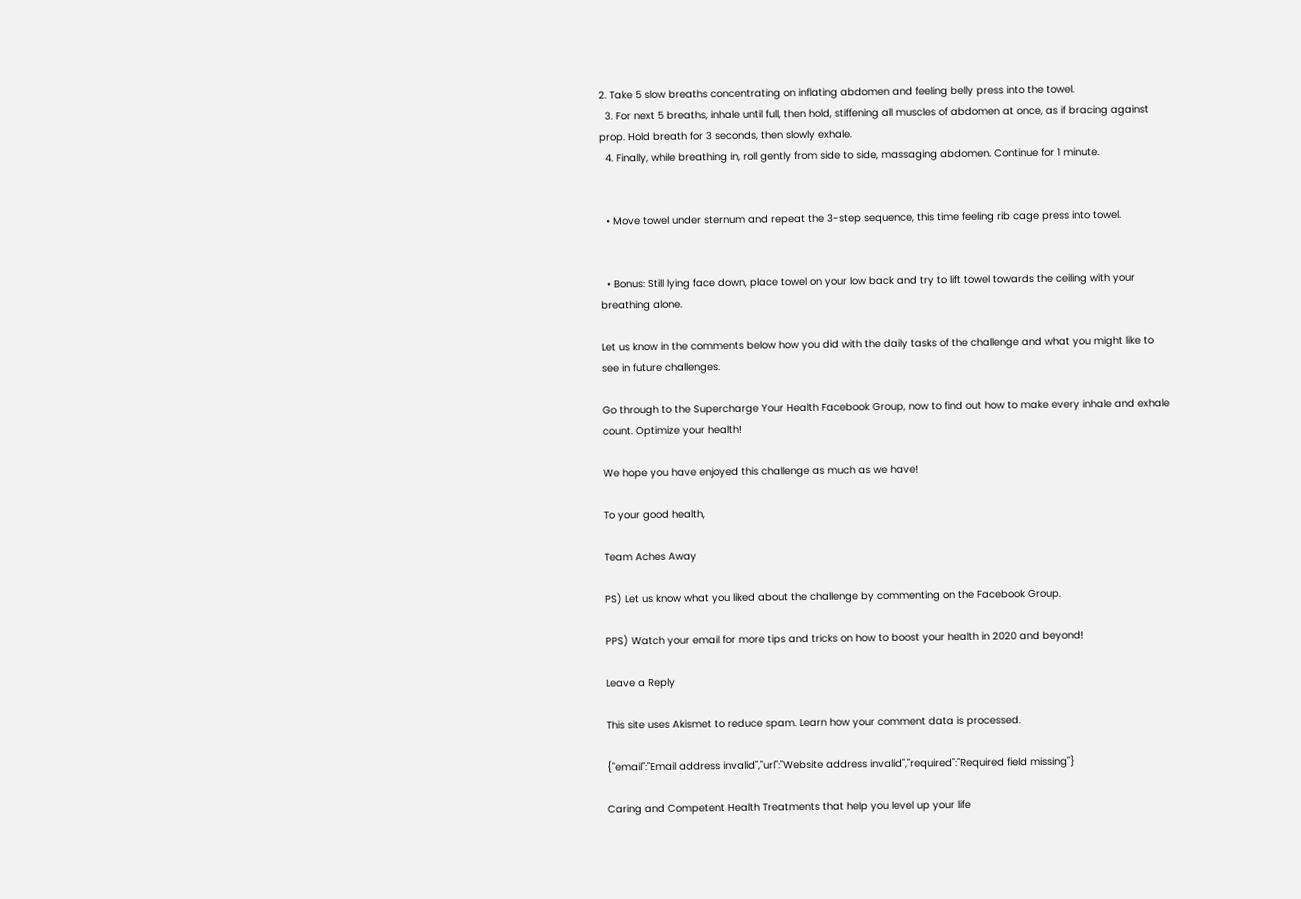2. Take 5 slow breaths concentrating on inflating abdomen and feeling belly press into the towel.
  3. For next 5 breaths, inhale until full, then hold, stiffening all muscles of abdomen at once, as if bracing against prop. Hold breath for 3 seconds, then slowly exhale.
  4. Finally, while breathing in, roll gently from side to side, massaging abdomen. Continue for 1 minute.


  • Move towel under sternum and repeat the 3-step sequence, this time feeling rib cage press into towel.


  • Bonus: Still lying face down, place towel on your low back and try to lift towel towards the ceiling with your breathing alone.

Let us know in the comments below how you did with the daily tasks of the challenge and what you might like to see in future challenges.

Go through to the Supercharge Your Health Facebook Group, now to find out how to make every inhale and exhale count. Optimize your health!

We hope you have enjoyed this challenge as much as we have!

To your good health,

Team Aches Away

PS) Let us know what you liked about the challenge by commenting on the Facebook Group.

PPS) Watch your email for more tips and tricks on how to boost your health in 2020 and beyond!

Leave a Reply

This site uses Akismet to reduce spam. Learn how your comment data is processed.

{"email":"Email address invalid","url":"Website address invalid","required":"Required field missing"}

Caring and Competent Health Treatments that help you level up your life